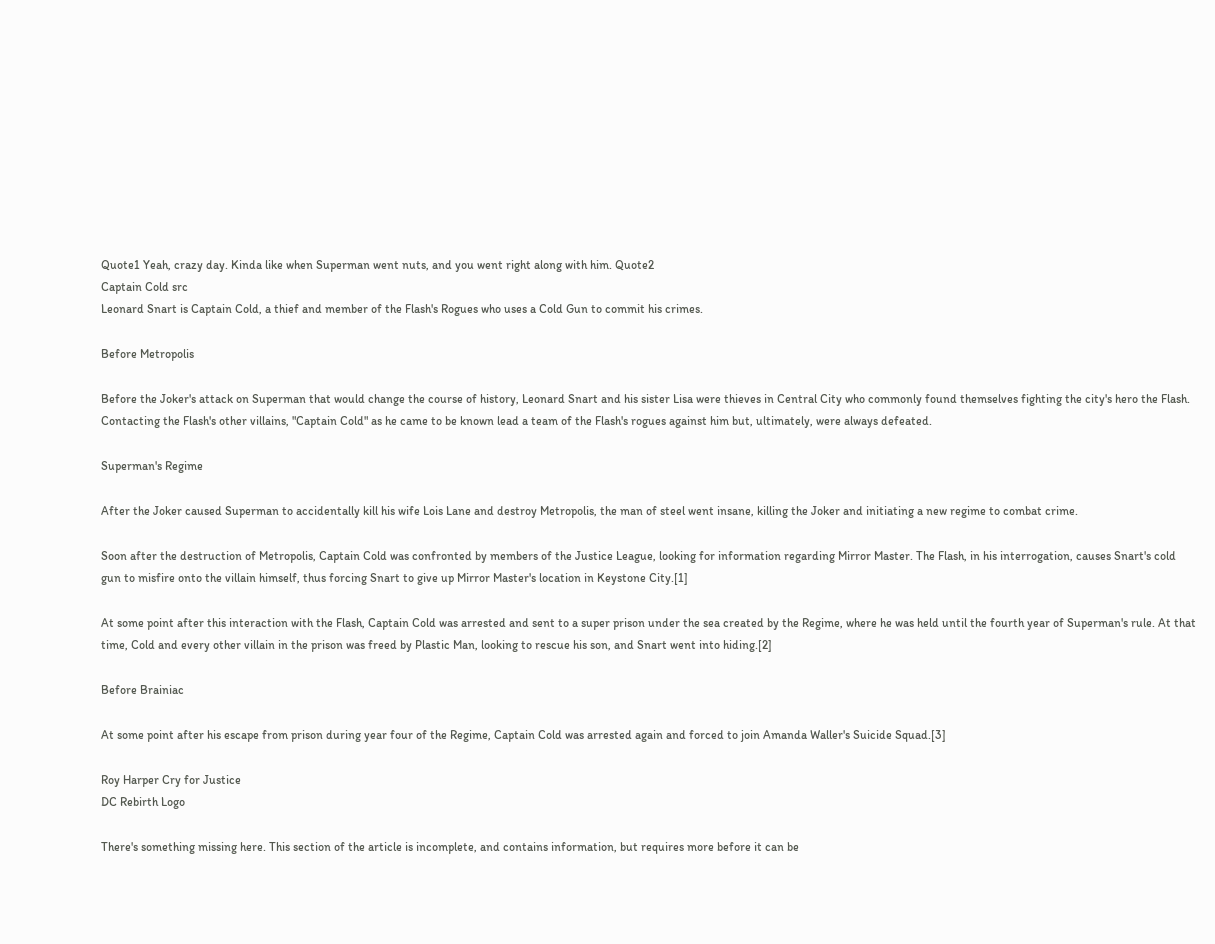Quote1 Yeah, crazy day. Kinda like when Superman went nuts, and you went right along with him. Quote2
Captain Cold src
Leonard Snart is Captain Cold, a thief and member of the Flash's Rogues who uses a Cold Gun to commit his crimes.

Before Metropolis

Before the Joker's attack on Superman that would change the course of history, Leonard Snart and his sister Lisa were thieves in Central City who commonly found themselves fighting the city's hero the Flash. Contacting the Flash's other villains, "Captain Cold" as he came to be known lead a team of the Flash's rogues against him but, ultimately, were always defeated.

Superman's Regime

After the Joker caused Superman to accidentally kill his wife Lois Lane and destroy Metropolis, the man of steel went insane, killing the Joker and initiating a new regime to combat crime.

Soon after the destruction of Metropolis, Captain Cold was confronted by members of the Justice League, looking for information regarding Mirror Master. The Flash, in his interrogation, causes Snart's cold gun to misfire onto the villain himself, thus forcing Snart to give up Mirror Master's location in Keystone City.[1]

At some point after this interaction with the Flash, Captain Cold was arrested and sent to a super prison under the sea created by the Regime, where he was held until the fourth year of Superman's rule. At that time, Cold and every other villain in the prison was freed by Plastic Man, looking to rescue his son, and Snart went into hiding.[2]

Before Brainiac

At some point after his escape from prison during year four of the Regime, Captain Cold was arrested again and forced to join Amanda Waller's Suicide Squad.[3]

Roy Harper Cry for Justice
DC Rebirth Logo

There's something missing here. This section of the article is incomplete, and contains information, but requires more before it can be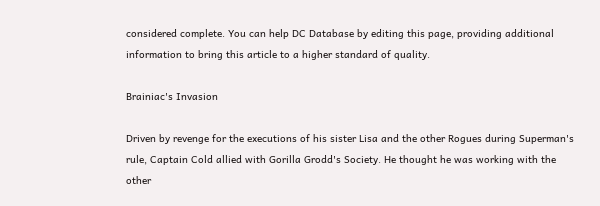considered complete. You can help DC Database by editing this page, providing additional information to bring this article to a higher standard of quality.

Brainiac's Invasion

Driven by revenge for the executions of his sister Lisa and the other Rogues during Superman's rule, Captain Cold allied with Gorilla Grodd's Society. He thought he was working with the other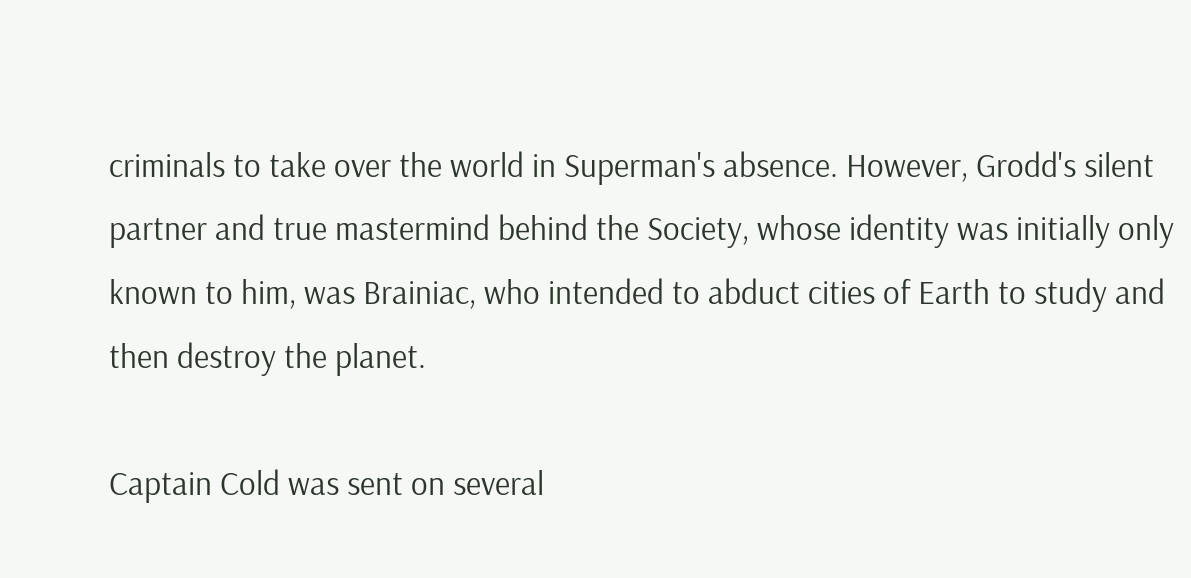criminals to take over the world in Superman's absence. However, Grodd's silent partner and true mastermind behind the Society, whose identity was initially only known to him, was Brainiac, who intended to abduct cities of Earth to study and then destroy the planet.

Captain Cold was sent on several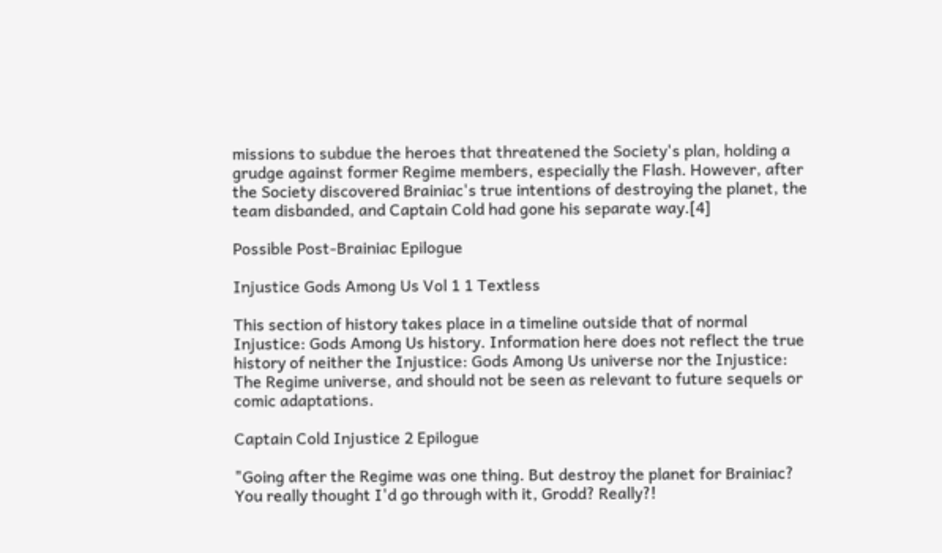missions to subdue the heroes that threatened the Society's plan, holding a grudge against former Regime members, especially the Flash. However, after the Society discovered Brainiac's true intentions of destroying the planet, the team disbanded, and Captain Cold had gone his separate way.[4]

Possible Post-Brainiac Epilogue

Injustice Gods Among Us Vol 1 1 Textless

This section of history takes place in a timeline outside that of normal Injustice: Gods Among Us history. Information here does not reflect the true history of neither the Injustice: Gods Among Us universe nor the Injustice: The Regime universe, and should not be seen as relevant to future sequels or comic adaptations.

Captain Cold Injustice 2 Epilogue

"Going after the Regime was one thing. But destroy the planet for Brainiac? You really thought I'd go through with it, Grodd? Really?!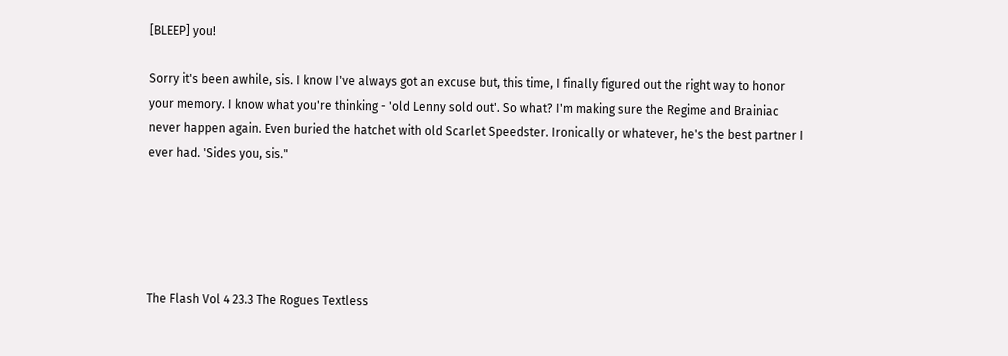[BLEEP] you!

Sorry it's been awhile, sis. I know I've always got an excuse but, this time, I finally figured out the right way to honor your memory. I know what you're thinking - 'old Lenny sold out'. So what? I'm making sure the Regime and Brainiac never happen again. Even buried the hatchet with old Scarlet Speedster. Ironically or whatever, he's the best partner I ever had. 'Sides you, sis."





The Flash Vol 4 23.3 The Rogues Textless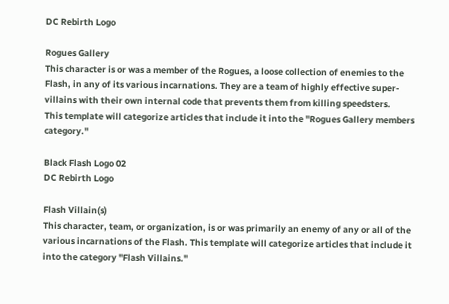DC Rebirth Logo

Rogues Gallery
This character is or was a member of the Rogues, a loose collection of enemies to the Flash, in any of its various incarnations. They are a team of highly effective super-villains with their own internal code that prevents them from killing speedsters.
This template will categorize articles that include it into the "Rogues Gallery members category."

Black Flash Logo 02
DC Rebirth Logo

Flash Villain(s)
This character, team, or organization, is or was primarily an enemy of any or all of the various incarnations of the Flash. This template will categorize articles that include it into the category "Flash Villains."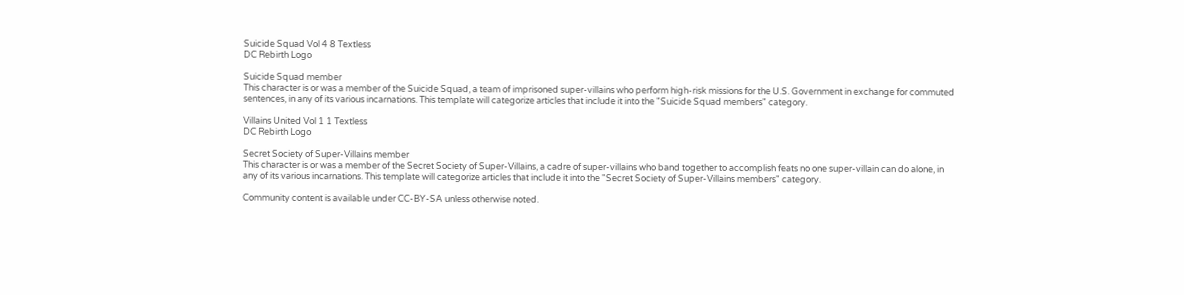Suicide Squad Vol 4 8 Textless
DC Rebirth Logo

Suicide Squad member
This character is or was a member of the Suicide Squad, a team of imprisoned super-villains who perform high-risk missions for the U.S. Government in exchange for commuted sentences, in any of its various incarnations. This template will categorize articles that include it into the "Suicide Squad members" category.

Villains United Vol 1 1 Textless
DC Rebirth Logo

Secret Society of Super-Villains member
This character is or was a member of the Secret Society of Super-Villains, a cadre of super-villains who band together to accomplish feats no one super-villain can do alone, in any of its various incarnations. This template will categorize articles that include it into the "Secret Society of Super-Villains members" category.

Community content is available under CC-BY-SA unless otherwise noted.